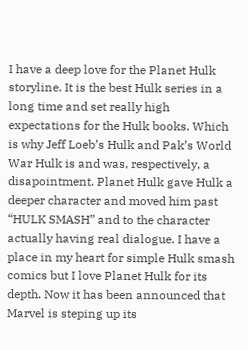I have a deep love for the Planet Hulk storyline. It is the best Hulk series in a long time and set really high expectations for the Hulk books. Which is why Jeff Loeb’s Hulk and Pak’s World War Hulk is and was, respectively, a disapointment. Planet Hulk gave Hulk a deeper character and moved him past “HULK SMASH” and to the character actually having real dialogue. I have a place in my heart for simple Hulk smash comics but I love Planet Hulk for its depth. Now it has been announced that Marvel is steping up its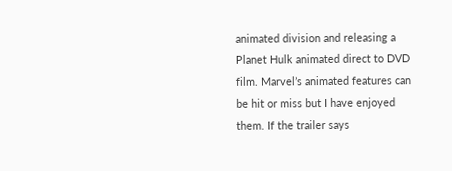animated division and releasing a Planet Hulk animated direct to DVD film. Marvel’s animated features can be hit or miss but I have enjoyed them. If the trailer says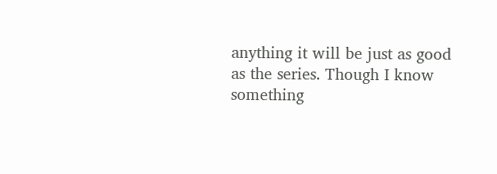anything it will be just as good as the series. Though I know something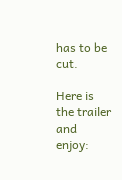has to be cut.

Here is the trailer and enjoy: